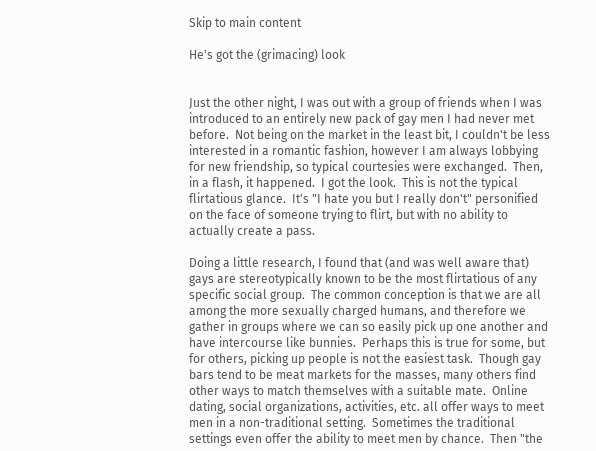Skip to main content

He's got the (grimacing) look


Just the other night, I was out with a group of friends when I was introduced to an entirely new pack of gay men I had never met before.  Not being on the market in the least bit, I couldn't be less interested in a romantic fashion, however I am always lobbying for new friendship, so typical courtesies were exchanged.  Then, in a flash, it happened.  I got the look.  This is not the typical flirtatious glance.  It's "I hate you but I really don't" personified on the face of someone trying to flirt, but with no ability to actually create a pass.

Doing a little research, I found that (and was well aware that) gays are stereotypically known to be the most flirtatious of any specific social group.  The common conception is that we are all among the more sexually charged humans, and therefore we gather in groups where we can so easily pick up one another and have intercourse like bunnies.  Perhaps this is true for some, but for others, picking up people is not the easiest task.  Though gay bars tend to be meat markets for the masses, many others find other ways to match themselves with a suitable mate.  Online dating, social organizations, activities, etc. all offer ways to meet men in a non-traditional setting.  Sometimes the traditional settings even offer the ability to meet men by chance.  Then "the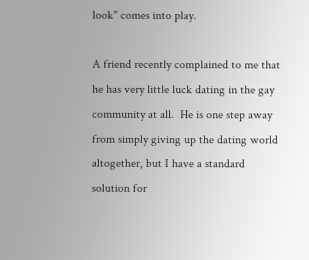look" comes into play.

A friend recently complained to me that he has very little luck dating in the gay community at all.  He is one step away from simply giving up the dating world altogether, but I have a standard solution for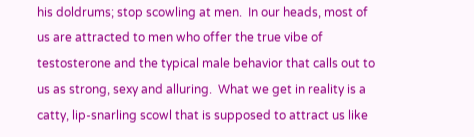his doldrums; stop scowling at men.  In our heads, most of us are attracted to men who offer the true vibe of testosterone and the typical male behavior that calls out to us as strong, sexy and alluring.  What we get in reality is a catty, lip-snarling scowl that is supposed to attract us like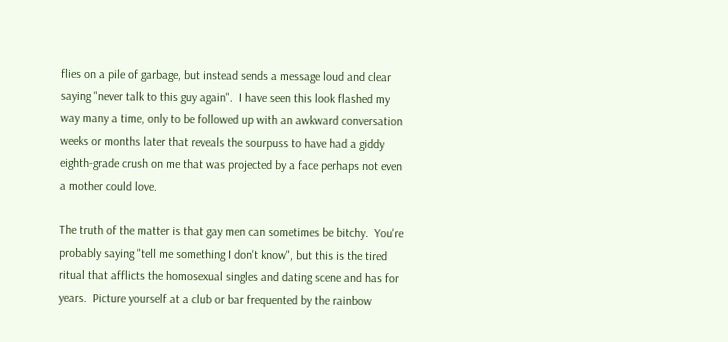flies on a pile of garbage, but instead sends a message loud and clear saying "never talk to this guy again".  I have seen this look flashed my way many a time, only to be followed up with an awkward conversation weeks or months later that reveals the sourpuss to have had a giddy eighth-grade crush on me that was projected by a face perhaps not even a mother could love.

The truth of the matter is that gay men can sometimes be bitchy.  You're probably saying "tell me something I don't know", but this is the tired ritual that afflicts the homosexual singles and dating scene and has for years.  Picture yourself at a club or bar frequented by the rainbow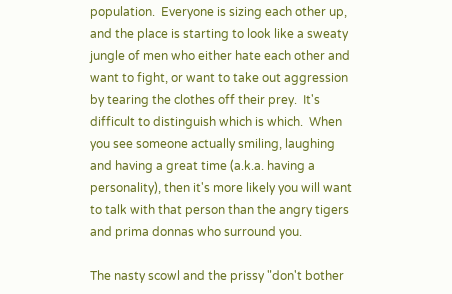population.  Everyone is sizing each other up, and the place is starting to look like a sweaty jungle of men who either hate each other and want to fight, or want to take out aggression by tearing the clothes off their prey.  It's difficult to distinguish which is which.  When you see someone actually smiling, laughing and having a great time (a.k.a. having a personality), then it's more likely you will want to talk with that person than the angry tigers and prima donnas who surround you.

The nasty scowl and the prissy "don't bother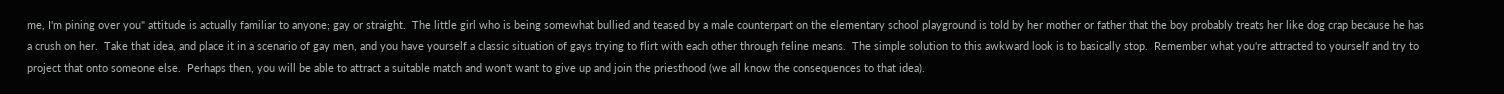me, I'm pining over you" attitude is actually familiar to anyone; gay or straight.  The little girl who is being somewhat bullied and teased by a male counterpart on the elementary school playground is told by her mother or father that the boy probably treats her like dog crap because he has a crush on her.  Take that idea, and place it in a scenario of gay men, and you have yourself a classic situation of gays trying to flirt with each other through feline means.  The simple solution to this awkward look is to basically stop.  Remember what you're attracted to yourself and try to project that onto someone else.  Perhaps then, you will be able to attract a suitable match and won't want to give up and join the priesthood (we all know the consequences to that idea).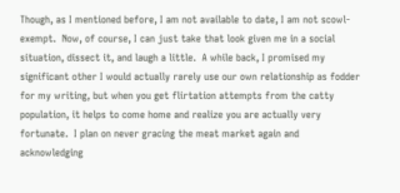Though, as I mentioned before, I am not available to date, I am not scowl-exempt.  Now, of course, I can just take that look given me in a social situation, dissect it, and laugh a little.  A while back, I promised my significant other I would actually rarely use our own relationship as fodder for my writing, but when you get flirtation attempts from the catty population, it helps to come home and realize you are actually very fortunate.  I plan on never gracing the meat market again and acknowledging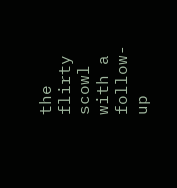the flirty scowl with a follow-up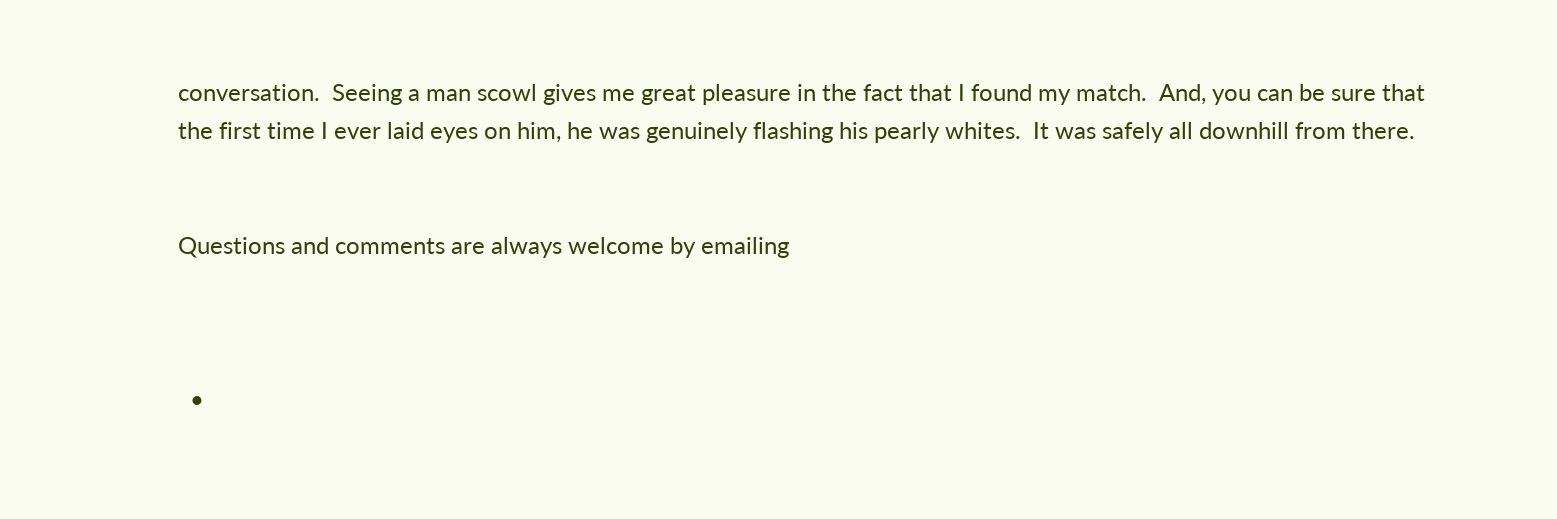conversation.  Seeing a man scowl gives me great pleasure in the fact that I found my match.  And, you can be sure that the first time I ever laid eyes on him, he was genuinely flashing his pearly whites.  It was safely all downhill from there.


Questions and comments are always welcome by emailing



  •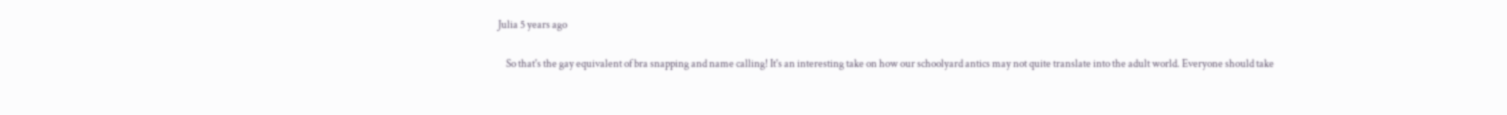Julia 5 years ago

    So that's the gay equivalent of bra snapping and name calling! It's an interesting take on how our schoolyard antics may not quite translate into the adult world. Everyone should take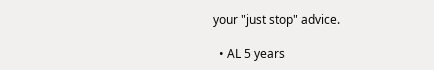your "just stop" advice.

  • AL 5 years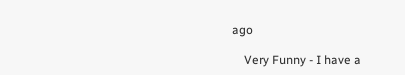ago

    Very Funny - I have a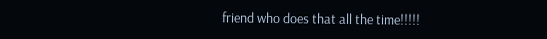friend who does that all the time!!!!!